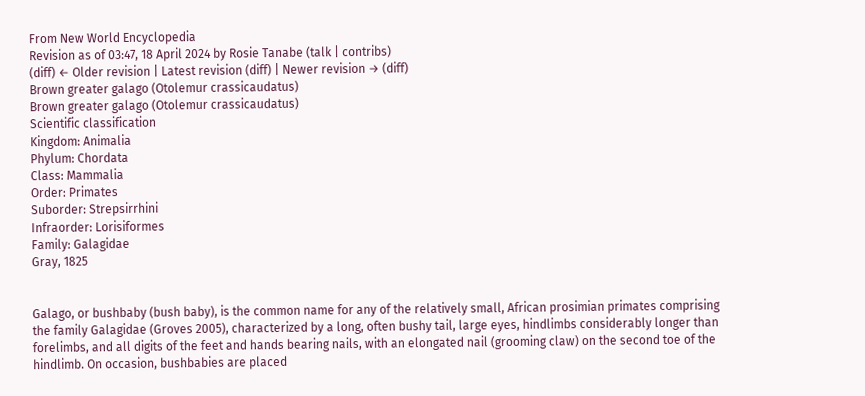From New World Encyclopedia
Revision as of 03:47, 18 April 2024 by Rosie Tanabe (talk | contribs)
(diff) ← Older revision | Latest revision (diff) | Newer revision → (diff)
Brown greater galago (Otolemur crassicaudatus)
Brown greater galago (Otolemur crassicaudatus)
Scientific classification
Kingdom: Animalia
Phylum: Chordata
Class: Mammalia
Order: Primates
Suborder: Strepsirrhini
Infraorder: Lorisiformes
Family: Galagidae
Gray, 1825


Galago, or bushbaby (bush baby), is the common name for any of the relatively small, African prosimian primates comprising the family Galagidae (Groves 2005), characterized by a long, often bushy tail, large eyes, hindlimbs considerably longer than forelimbs, and all digits of the feet and hands bearing nails, with an elongated nail (grooming claw) on the second toe of the hindlimb. On occasion, bushbabies are placed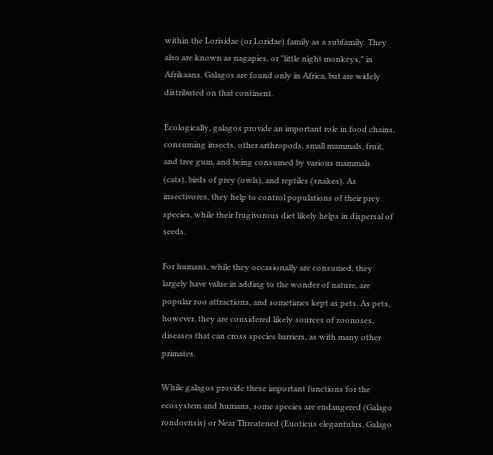within the Lorisidae (or Loridae) family as a subfamily. They also are known as nagapies, or "little night monkeys," in Afrikaans. Galagos are found only in Africa, but are widely distributed on that continent.

Ecologically, galagos provide an important role in food chains, consuming insects, other arthropods, small mammals, fruit, and tree gum, and being consumed by various mammals (cats), birds of prey (owls), and reptiles (snakes). As insectivores, they help to control populations of their prey species, while their frugivorous diet likely helps in dispersal of seeds.

For humans, while they occasionally are consumed, they largely have value in adding to the wonder of nature, are popular zoo attractions, and sometimes kept as pets. As pets, however, they are considered likely sources of zoonoses, diseases that can cross species barriers, as with many other primates.

While galagos provide these important functions for the ecosystem and humans, some species are endangered (Galago rondoensis) or Near Threatened (Euoticus elegantulus, Galago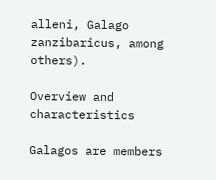alleni, Galago zanzibaricus, among others).

Overview and characteristics

Galagos are members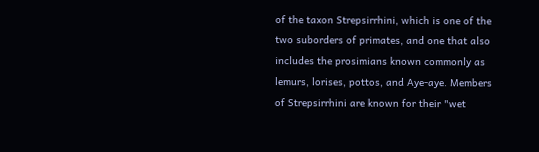of the taxon Strepsirrhini, which is one of the two suborders of primates, and one that also includes the prosimians known commonly as lemurs, lorises, pottos, and Aye-aye. Members of Strepsirrhini are known for their "wet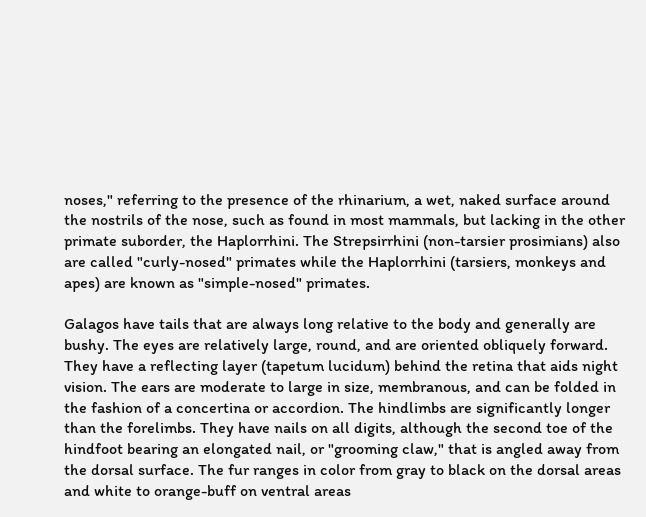noses," referring to the presence of the rhinarium, a wet, naked surface around the nostrils of the nose, such as found in most mammals, but lacking in the other primate suborder, the Haplorrhini. The Strepsirrhini (non-tarsier prosimians) also are called "curly-nosed" primates while the Haplorrhini (tarsiers, monkeys and apes) are known as "simple-nosed" primates.

Galagos have tails that are always long relative to the body and generally are bushy. The eyes are relatively large, round, and are oriented obliquely forward. They have a reflecting layer (tapetum lucidum) behind the retina that aids night vision. The ears are moderate to large in size, membranous, and can be folded in the fashion of a concertina or accordion. The hindlimbs are significantly longer than the forelimbs. They have nails on all digits, although the second toe of the hindfoot bearing an elongated nail, or "grooming claw," that is angled away from the dorsal surface. The fur ranges in color from gray to black on the dorsal areas and white to orange-buff on ventral areas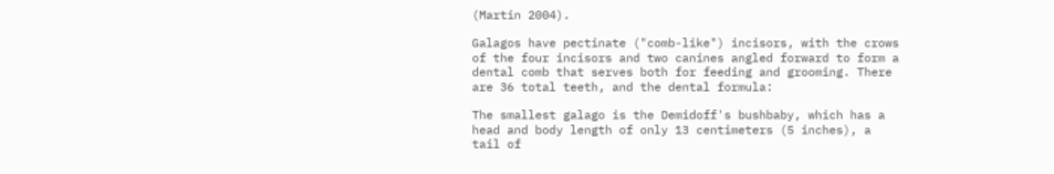(Martin 2004).

Galagos have pectinate ("comb-like") incisors, with the crows of the four incisors and two canines angled forward to form a dental comb that serves both for feeding and grooming. There are 36 total teeth, and the dental formula:

The smallest galago is the Demidoff's bushbaby, which has a head and body length of only 13 centimeters (5 inches), a tail of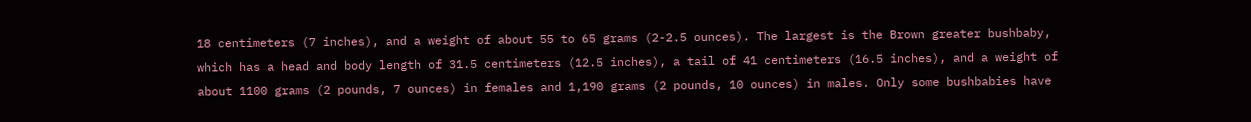18 centimeters (7 inches), and a weight of about 55 to 65 grams (2-2.5 ounces). The largest is the Brown greater bushbaby, which has a head and body length of 31.5 centimeters (12.5 inches), a tail of 41 centimeters (16.5 inches), and a weight of about 1100 grams (2 pounds, 7 ounces) in females and 1,190 grams (2 pounds, 10 ounces) in males. Only some bushbabies have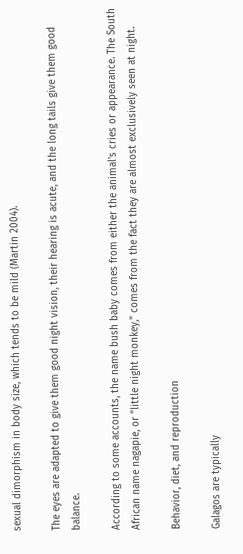sexual dimorphism in body size, which tends to be mild (Martin 2004).

The eyes are adapted to give them good night vision, their hearing is acute, and the long tails give them good balance.

According to some accounts, the name bush baby comes from either the animal's cries or appearance. The South African name nagapie, or "little night monkey," comes from the fact they are almost exclusively seen at night.

Behavior, diet, and reproduction

Galagos are typically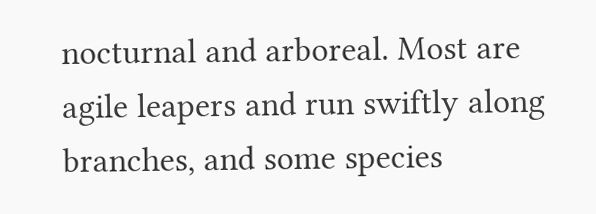nocturnal and arboreal. Most are agile leapers and run swiftly along branches, and some species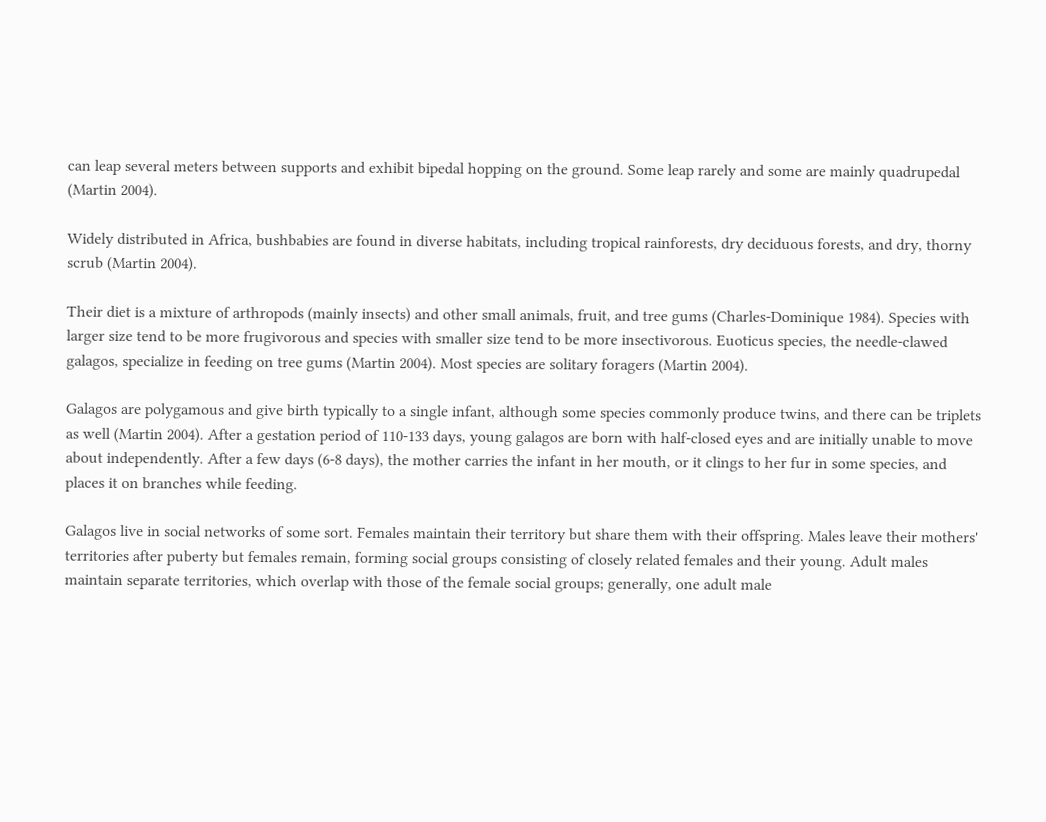can leap several meters between supports and exhibit bipedal hopping on the ground. Some leap rarely and some are mainly quadrupedal (Martin 2004).

Widely distributed in Africa, bushbabies are found in diverse habitats, including tropical rainforests, dry deciduous forests, and dry, thorny scrub (Martin 2004).

Their diet is a mixture of arthropods (mainly insects) and other small animals, fruit, and tree gums (Charles-Dominique 1984). Species with larger size tend to be more frugivorous and species with smaller size tend to be more insectivorous. Euoticus species, the needle-clawed galagos, specialize in feeding on tree gums (Martin 2004). Most species are solitary foragers (Martin 2004).

Galagos are polygamous and give birth typically to a single infant, although some species commonly produce twins, and there can be triplets as well (Martin 2004). After a gestation period of 110-133 days, young galagos are born with half-closed eyes and are initially unable to move about independently. After a few days (6-8 days), the mother carries the infant in her mouth, or it clings to her fur in some species, and places it on branches while feeding.

Galagos live in social networks of some sort. Females maintain their territory but share them with their offspring. Males leave their mothers' territories after puberty but females remain, forming social groups consisting of closely related females and their young. Adult males maintain separate territories, which overlap with those of the female social groups; generally, one adult male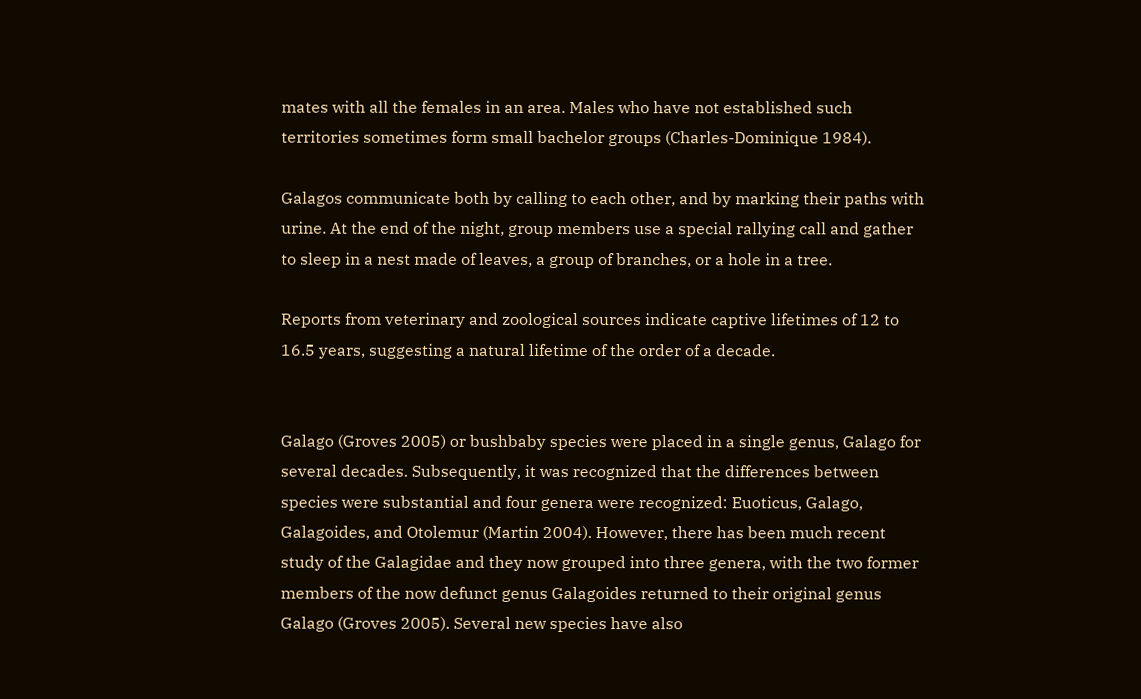mates with all the females in an area. Males who have not established such territories sometimes form small bachelor groups (Charles-Dominique 1984).

Galagos communicate both by calling to each other, and by marking their paths with urine. At the end of the night, group members use a special rallying call and gather to sleep in a nest made of leaves, a group of branches, or a hole in a tree.

Reports from veterinary and zoological sources indicate captive lifetimes of 12 to 16.5 years, suggesting a natural lifetime of the order of a decade.


Galago (Groves 2005) or bushbaby species were placed in a single genus, Galago for several decades. Subsequently, it was recognized that the differences between species were substantial and four genera were recognized: Euoticus, Galago, Galagoides, and Otolemur (Martin 2004). However, there has been much recent study of the Galagidae and they now grouped into three genera, with the two former members of the now defunct genus Galagoides returned to their original genus Galago (Groves 2005). Several new species have also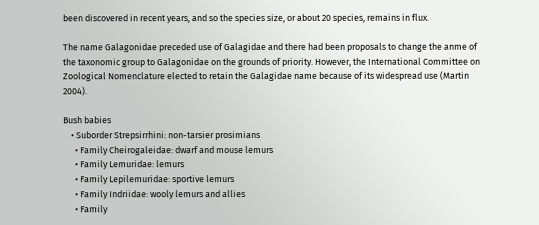been discovered in recent years, and so the species size, or about 20 species, remains in flux.

The name Galagonidae preceded use of Galagidae and there had been proposals to change the anme of the taxonomic group to Galagonidae on the grounds of priority. However, the International Committee on Zoological Nomenclature elected to retain the Galagidae name because of its widespread use (Martin 2004).

Bush babies
    • Suborder Strepsirrhini: non-tarsier prosimians
      • Family Cheirogaleidae: dwarf and mouse lemurs
      • Family Lemuridae: lemurs
      • Family Lepilemuridae: sportive lemurs
      • Family Indriidae: wooly lemurs and allies
      • Family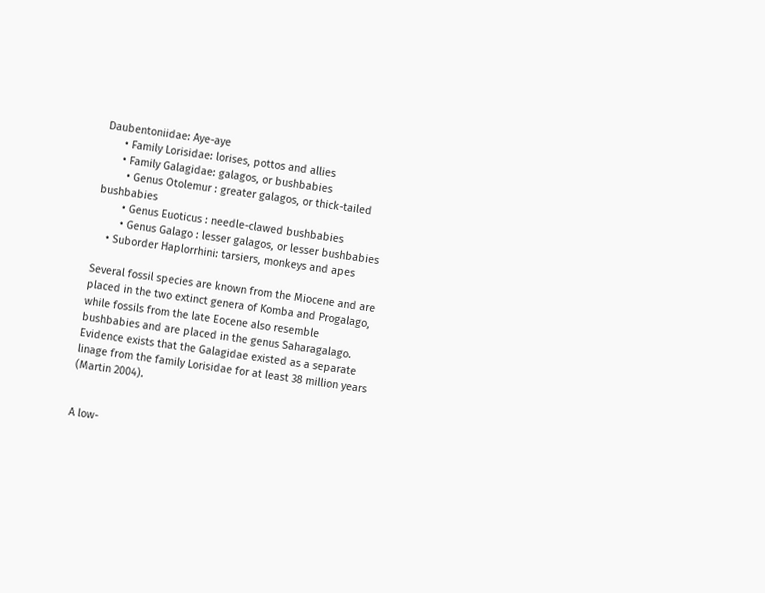Daubentoniidae: Aye-aye
      • Family Lorisidae: lorises, pottos and allies
      • Family Galagidae: galagos, or bushbabies
        • Genus Otolemur : greater galagos, or thick-tailed bushbabies
        • Genus Euoticus : needle-clawed bushbabies
        • Genus Galago : lesser galagos, or lesser bushbabies
    • Suborder Haplorrhini: tarsiers, monkeys and apes

Several fossil species are known from the Miocene and are placed in the two extinct genera of Komba and Progalago, while fossils from the late Eocene also resemble bushbabies and are placed in the genus Saharagalago. Evidence exists that the Galagidae existed as a separate linage from the family Lorisidae for at least 38 million years (Martin 2004).


A low-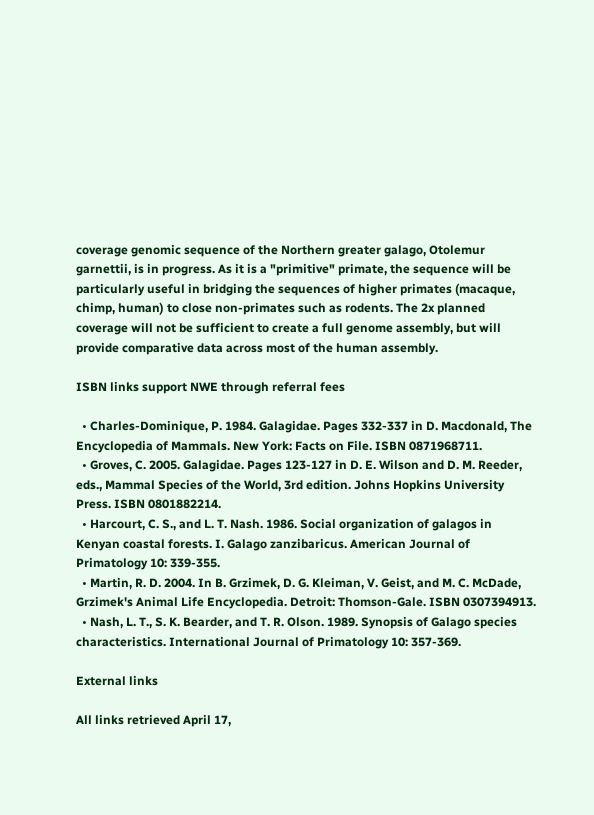coverage genomic sequence of the Northern greater galago, Otolemur garnettii, is in progress. As it is a "primitive" primate, the sequence will be particularly useful in bridging the sequences of higher primates (macaque, chimp, human) to close non-primates such as rodents. The 2x planned coverage will not be sufficient to create a full genome assembly, but will provide comparative data across most of the human assembly.

ISBN links support NWE through referral fees

  • Charles-Dominique, P. 1984. Galagidae. Pages 332-337 in D. Macdonald, The Encyclopedia of Mammals. New York: Facts on File. ISBN 0871968711.
  • Groves, C. 2005. Galagidae. Pages 123-127 in D. E. Wilson and D. M. Reeder, eds., Mammal Species of the World, 3rd edition. Johns Hopkins University Press. ISBN 0801882214.
  • Harcourt, C. S., and L. T. Nash. 1986. Social organization of galagos in Kenyan coastal forests. I. Galago zanzibaricus. American Journal of Primatology 10: 339-355.
  • Martin, R. D. 2004. In B. Grzimek, D. G. Kleiman, V. Geist, and M. C. McDade, Grzimek's Animal Life Encyclopedia. Detroit: Thomson-Gale. ISBN 0307394913.
  • Nash, L. T., S. K. Bearder, and T. R. Olson. 1989. Synopsis of Galago species characteristics. International Journal of Primatology 10: 357-369.

External links

All links retrieved April 17,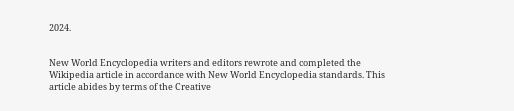2024.


New World Encyclopedia writers and editors rewrote and completed the Wikipedia article in accordance with New World Encyclopedia standards. This article abides by terms of the Creative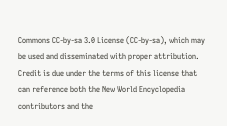Commons CC-by-sa 3.0 License (CC-by-sa), which may be used and disseminated with proper attribution. Credit is due under the terms of this license that can reference both the New World Encyclopedia contributors and the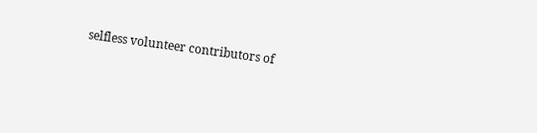selfless volunteer contributors of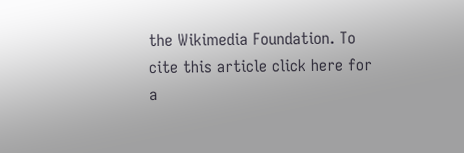the Wikimedia Foundation. To cite this article click here for a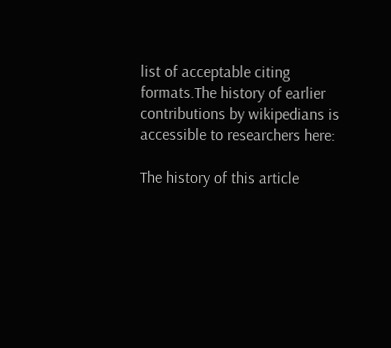list of acceptable citing formats.The history of earlier contributions by wikipedians is accessible to researchers here:

The history of this article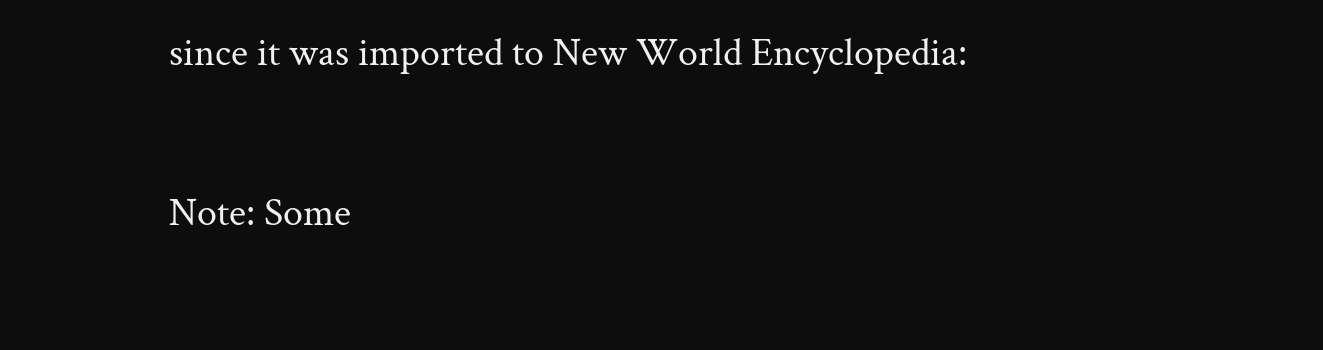since it was imported to New World Encyclopedia:

Note: Some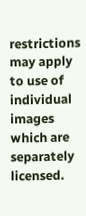restrictions may apply to use of individual images which are separately licensed.